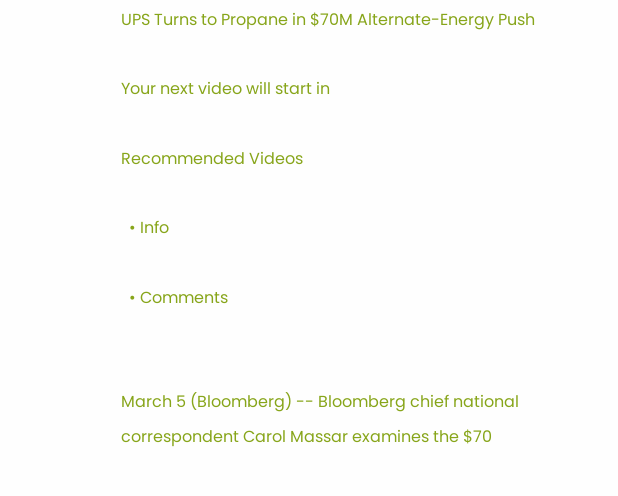UPS Turns to Propane in $70M Alternate-Energy Push

Your next video will start in

Recommended Videos

  • Info

  • Comments


March 5 (Bloomberg) -- Bloomberg chief national correspondent Carol Massar examines the $70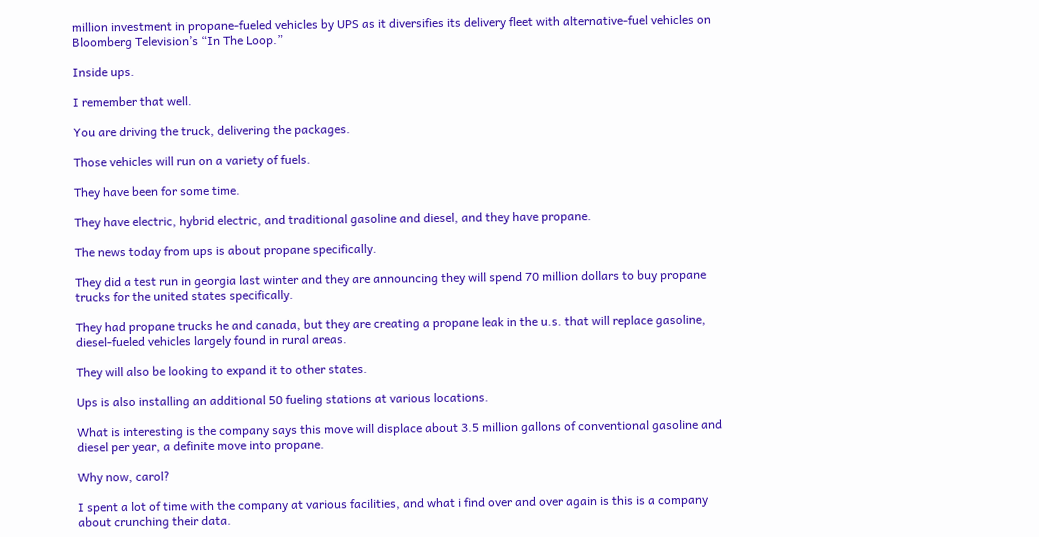million investment in propane-fueled vehicles by UPS as it diversifies its delivery fleet with alternative-fuel vehicles on Bloomberg Television’s “In The Loop.”

Inside ups.

I remember that well.

You are driving the truck, delivering the packages.

Those vehicles will run on a variety of fuels.

They have been for some time.

They have electric, hybrid electric, and traditional gasoline and diesel, and they have propane.

The news today from ups is about propane specifically.

They did a test run in georgia last winter and they are announcing they will spend 70 million dollars to buy propane trucks for the united states specifically.

They had propane trucks he and canada, but they are creating a propane leak in the u.s. that will replace gasoline, diesel-fueled vehicles largely found in rural areas.

They will also be looking to expand it to other states.

Ups is also installing an additional 50 fueling stations at various locations.

What is interesting is the company says this move will displace about 3.5 million gallons of conventional gasoline and diesel per year, a definite move into propane.

Why now, carol?

I spent a lot of time with the company at various facilities, and what i find over and over again is this is a company about crunching their data.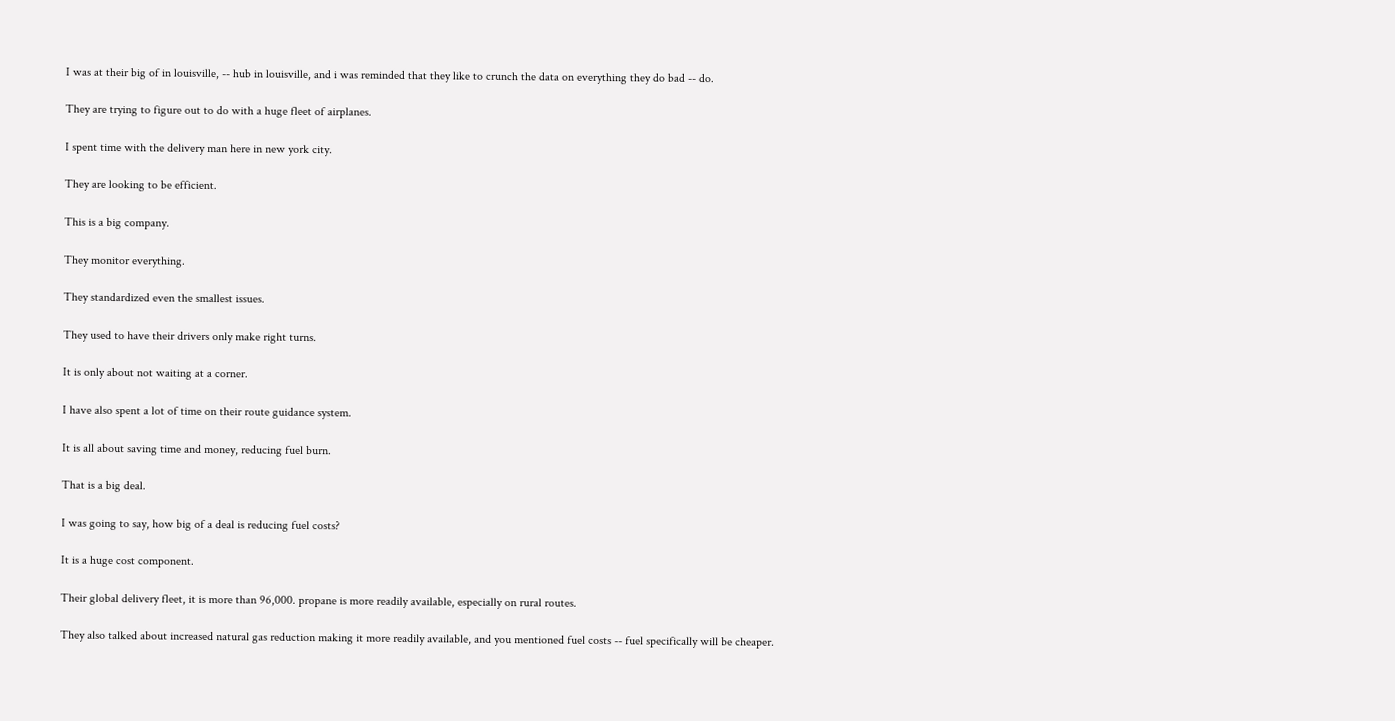I was at their big of in louisville, -- hub in louisville, and i was reminded that they like to crunch the data on everything they do bad -- do.

They are trying to figure out to do with a huge fleet of airplanes.

I spent time with the delivery man here in new york city.

They are looking to be efficient.

This is a big company.

They monitor everything.

They standardized even the smallest issues.

They used to have their drivers only make right turns.

It is only about not waiting at a corner.

I have also spent a lot of time on their route guidance system.

It is all about saving time and money, reducing fuel burn.

That is a big deal.

I was going to say, how big of a deal is reducing fuel costs?

It is a huge cost component.

Their global delivery fleet, it is more than 96,000. propane is more readily available, especially on rural routes.

They also talked about increased natural gas reduction making it more readily available, and you mentioned fuel costs -- fuel specifically will be cheaper.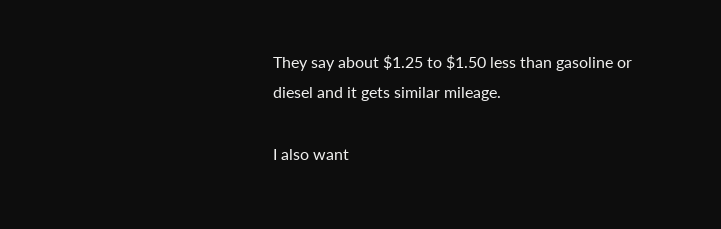They say about $1.25 to $1.50 less than gasoline or diesel and it gets similar mileage.

I also want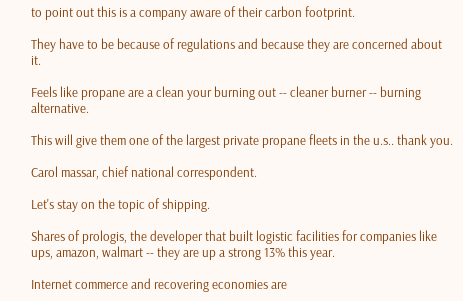to point out this is a company aware of their carbon footprint.

They have to be because of regulations and because they are concerned about it.

Feels like propane are a clean your burning out -- cleaner burner -- burning alternative.

This will give them one of the largest private propane fleets in the u.s.. thank you.

Carol massar, chief national correspondent.

Let's stay on the topic of shipping.

Shares of prologis, the developer that built logistic facilities for companies like ups, amazon, walmart -- they are up a strong 13% this year.

Internet commerce and recovering economies are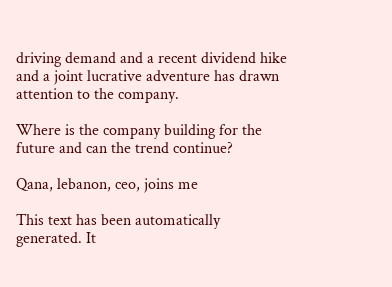driving demand and a recent dividend hike and a joint lucrative adventure has drawn attention to the company.

Where is the company building for the future and can the trend continue?

Qana, lebanon, ceo, joins me

This text has been automatically generated. It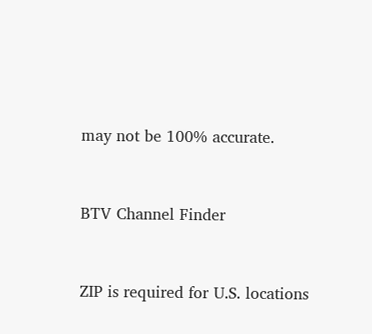may not be 100% accurate.


BTV Channel Finder


ZIP is required for U.S. locations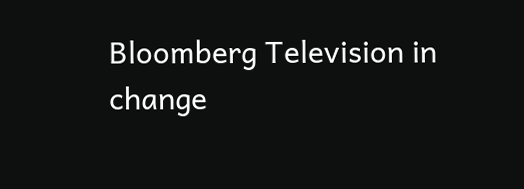Bloomberg Television in   change